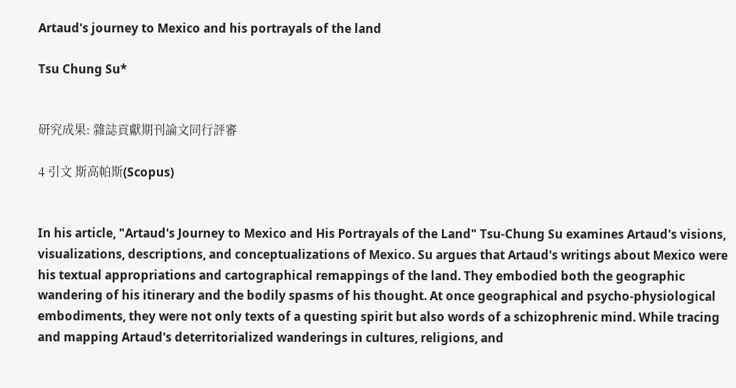Artaud's journey to Mexico and his portrayals of the land

Tsu Chung Su*


研究成果: 雜誌貢獻期刊論文同行評審

4 引文 斯高帕斯(Scopus)


In his article, "Artaud's Journey to Mexico and His Portrayals of the Land" Tsu-Chung Su examines Artaud's visions, visualizations, descriptions, and conceptualizations of Mexico. Su argues that Artaud's writings about Mexico were his textual appropriations and cartographical remappings of the land. They embodied both the geographic wandering of his itinerary and the bodily spasms of his thought. At once geographical and psycho-physiological embodiments, they were not only texts of a questing spirit but also words of a schizophrenic mind. While tracing and mapping Artaud's deterritorialized wanderings in cultures, religions, and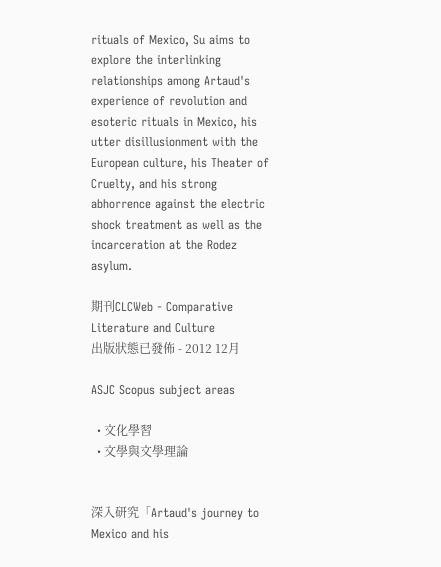rituals of Mexico, Su aims to explore the interlinking relationships among Artaud's experience of revolution and esoteric rituals in Mexico, his utter disillusionment with the European culture, his Theater of Cruelty, and his strong abhorrence against the electric shock treatment as well as the incarceration at the Rodez asylum.

期刊CLCWeb - Comparative Literature and Culture
出版狀態已發佈 - 2012 12月

ASJC Scopus subject areas

  • 文化學習
  • 文學與文學理論


深入研究「Artaud's journey to Mexico and his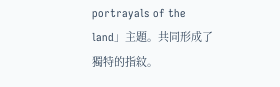portrayals of the land」主題。共同形成了獨特的指紋。